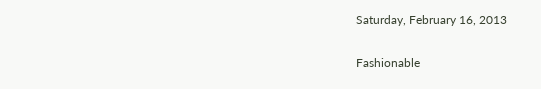Saturday, February 16, 2013

Fashionable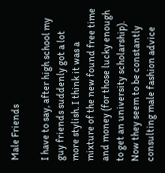Male Friends

I have to say, after high school my guy friends suddenly got a lot more stylish. I think it was a mixture of the new found free time and money (for those lucky enough to get an university scholarship). Now they seem to be constantly consulting male fashion advice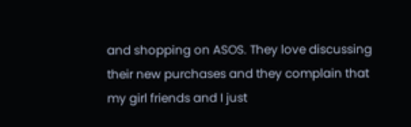and shopping on ASOS. They love discussing their new purchases and they complain that my girl friends and I just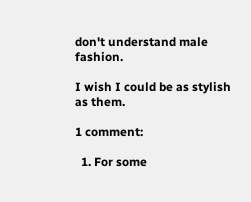don't understand male fashion.

I wish I could be as stylish as them.

1 comment:

  1. For some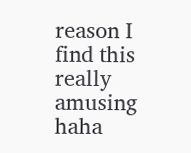reason I find this really amusing haha